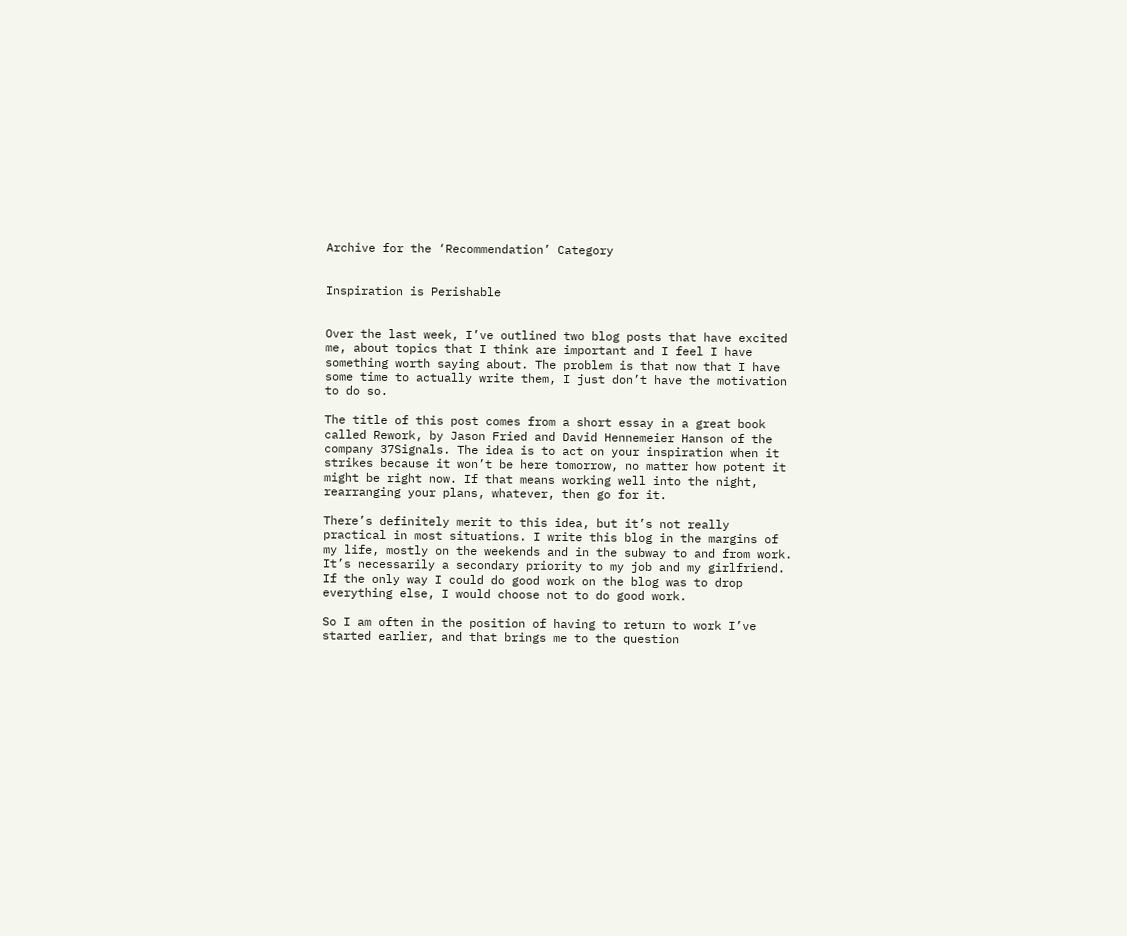Archive for the ‘Recommendation’ Category


Inspiration is Perishable


Over the last week, I’ve outlined two blog posts that have excited me, about topics that I think are important and I feel I have something worth saying about. The problem is that now that I have some time to actually write them, I just don’t have the motivation to do so.

The title of this post comes from a short essay in a great book called Rework, by Jason Fried and David Hennemeier Hanson of the company 37Signals. The idea is to act on your inspiration when it strikes because it won’t be here tomorrow, no matter how potent it might be right now. If that means working well into the night, rearranging your plans, whatever, then go for it.

There’s definitely merit to this idea, but it’s not really practical in most situations. I write this blog in the margins of my life, mostly on the weekends and in the subway to and from work. It’s necessarily a secondary priority to my job and my girlfriend. If the only way I could do good work on the blog was to drop everything else, I would choose not to do good work.

So I am often in the position of having to return to work I’ve started earlier, and that brings me to the question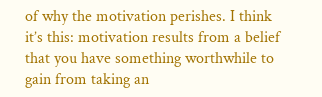of why the motivation perishes. I think it’s this: motivation results from a belief that you have something worthwhile to gain from taking an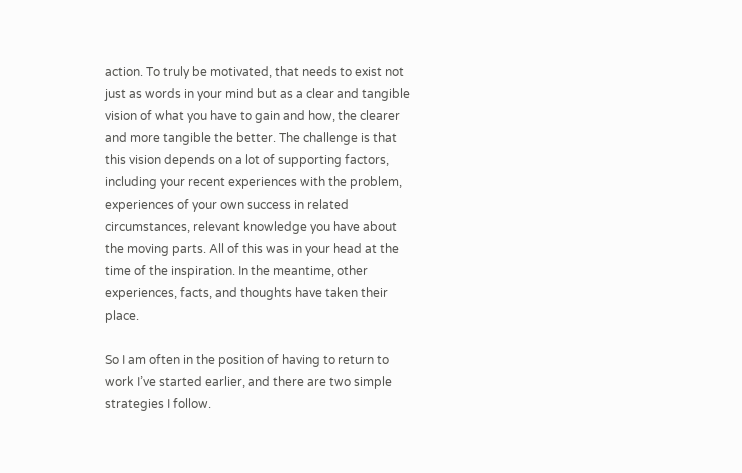action. To truly be motivated, that needs to exist not just as words in your mind but as a clear and tangible vision of what you have to gain and how, the clearer and more tangible the better. The challenge is that this vision depends on a lot of supporting factors, including your recent experiences with the problem, experiences of your own success in related circumstances, relevant knowledge you have about the moving parts. All of this was in your head at the time of the inspiration. In the meantime, other experiences, facts, and thoughts have taken their place.

So I am often in the position of having to return to work I’ve started earlier, and there are two simple strategies I follow.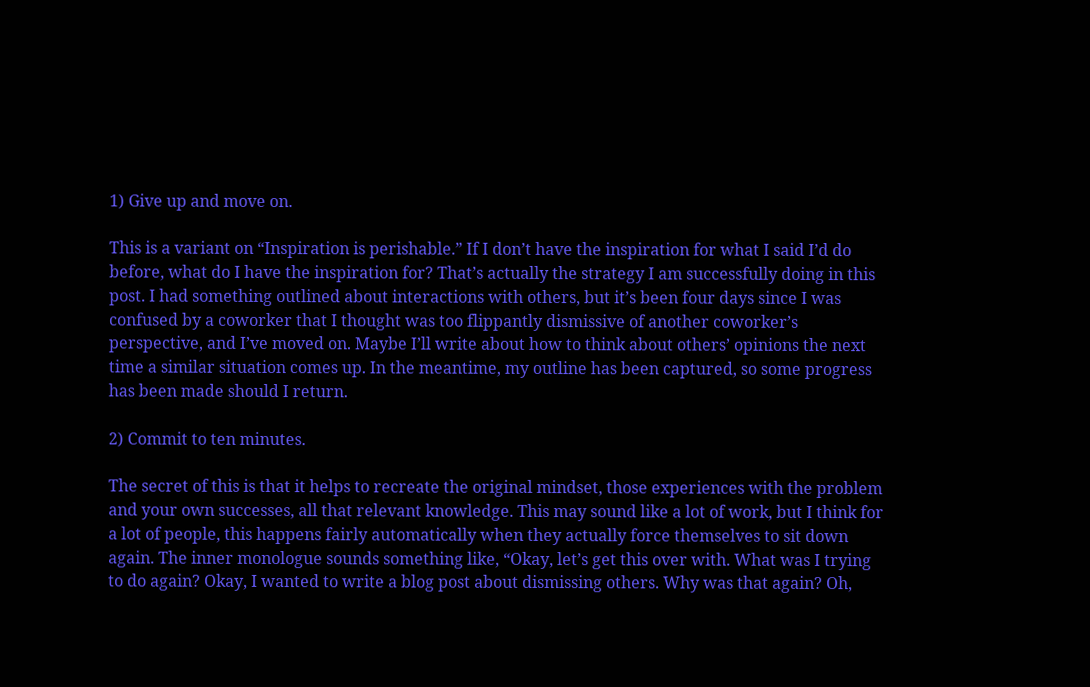1) Give up and move on.

This is a variant on “Inspiration is perishable.” If I don’t have the inspiration for what I said I’d do before, what do I have the inspiration for? That’s actually the strategy I am successfully doing in this post. I had something outlined about interactions with others, but it’s been four days since I was confused by a coworker that I thought was too flippantly dismissive of another coworker’s perspective, and I’ve moved on. Maybe I’ll write about how to think about others’ opinions the next time a similar situation comes up. In the meantime, my outline has been captured, so some progress has been made should I return.

2) Commit to ten minutes.

The secret of this is that it helps to recreate the original mindset, those experiences with the problem and your own successes, all that relevant knowledge. This may sound like a lot of work, but I think for a lot of people, this happens fairly automatically when they actually force themselves to sit down again. The inner monologue sounds something like, “Okay, let’s get this over with. What was I trying to do again? Okay, I wanted to write a blog post about dismissing others. Why was that again? Oh,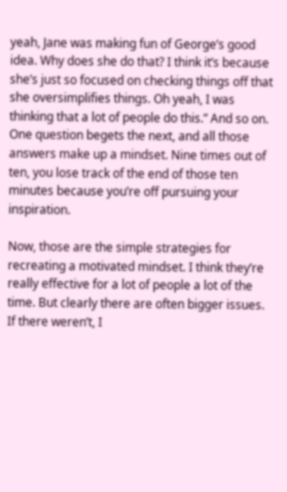yeah, Jane was making fun of George’s good idea. Why does she do that? I think it’s because she’s just so focused on checking things off that she oversimplifies things. Oh yeah, I was thinking that a lot of people do this.” And so on. One question begets the next, and all those answers make up a mindset. Nine times out of ten, you lose track of the end of those ten minutes because you’re off pursuing your inspiration.

Now, those are the simple strategies for recreating a motivated mindset. I think they’re really effective for a lot of people a lot of the time. But clearly there are often bigger issues. If there weren’t, I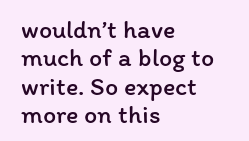wouldn’t have much of a blog to write. So expect more on this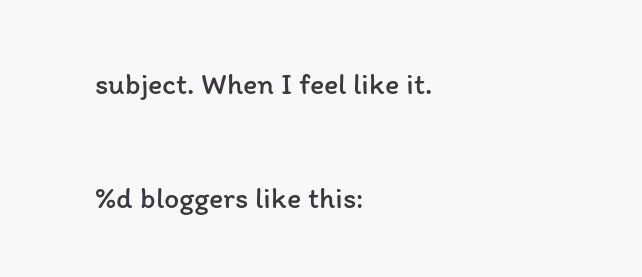subject. When I feel like it.

%d bloggers like this: